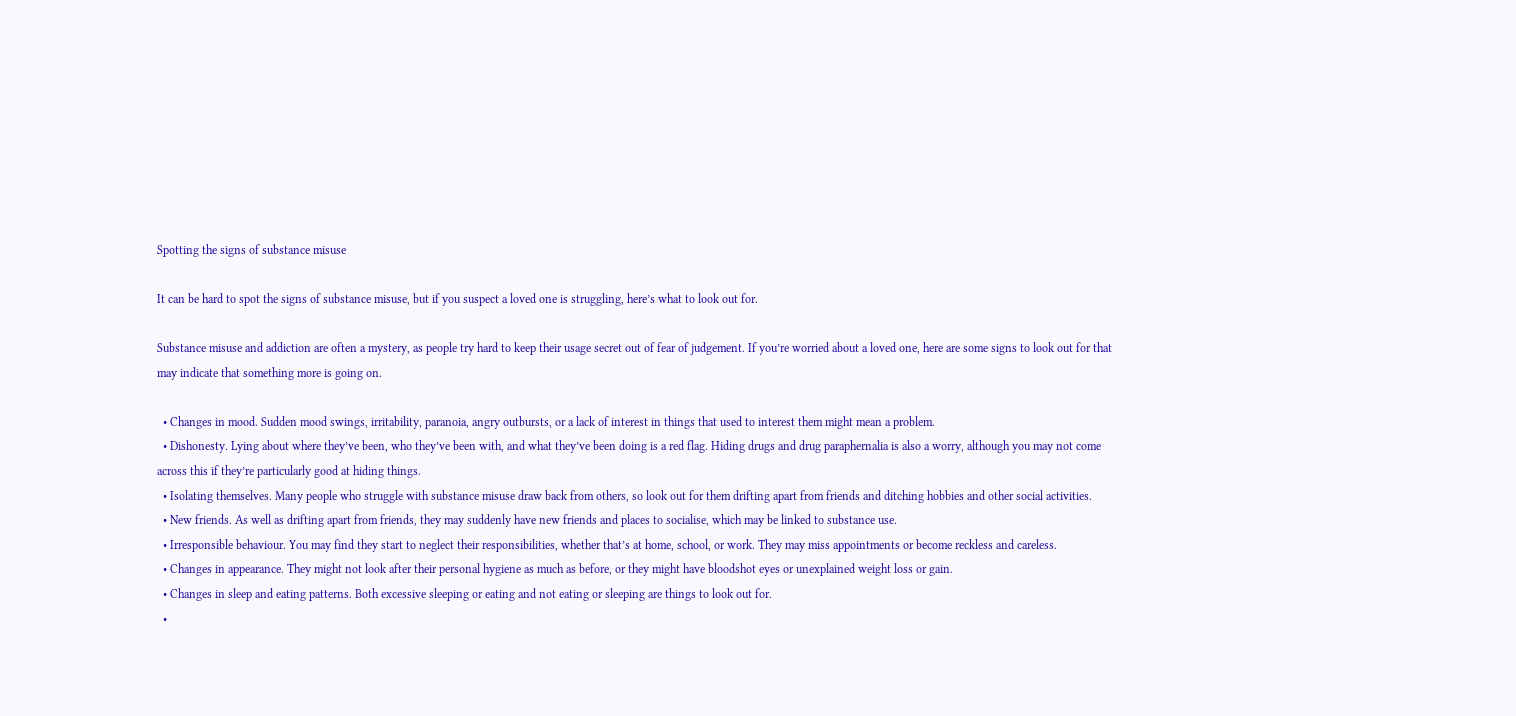Spotting the signs of substance misuse

It can be hard to spot the signs of substance misuse, but if you suspect a loved one is struggling, here’s what to look out for.

Substance misuse and addiction are often a mystery, as people try hard to keep their usage secret out of fear of judgement. If you’re worried about a loved one, here are some signs to look out for that may indicate that something more is going on.

  • Changes in mood. Sudden mood swings, irritability, paranoia, angry outbursts, or a lack of interest in things that used to interest them might mean a problem.
  • Dishonesty. Lying about where they’ve been, who they’ve been with, and what they’ve been doing is a red flag. Hiding drugs and drug paraphernalia is also a worry, although you may not come across this if they’re particularly good at hiding things.
  • Isolating themselves. Many people who struggle with substance misuse draw back from others, so look out for them drifting apart from friends and ditching hobbies and other social activities.
  • New friends. As well as drifting apart from friends, they may suddenly have new friends and places to socialise, which may be linked to substance use.
  • Irresponsible behaviour. You may find they start to neglect their responsibilities, whether that’s at home, school, or work. They may miss appointments or become reckless and careless.
  • Changes in appearance. They might not look after their personal hygiene as much as before, or they might have bloodshot eyes or unexplained weight loss or gain.
  • Changes in sleep and eating patterns. Both excessive sleeping or eating and not eating or sleeping are things to look out for.
  •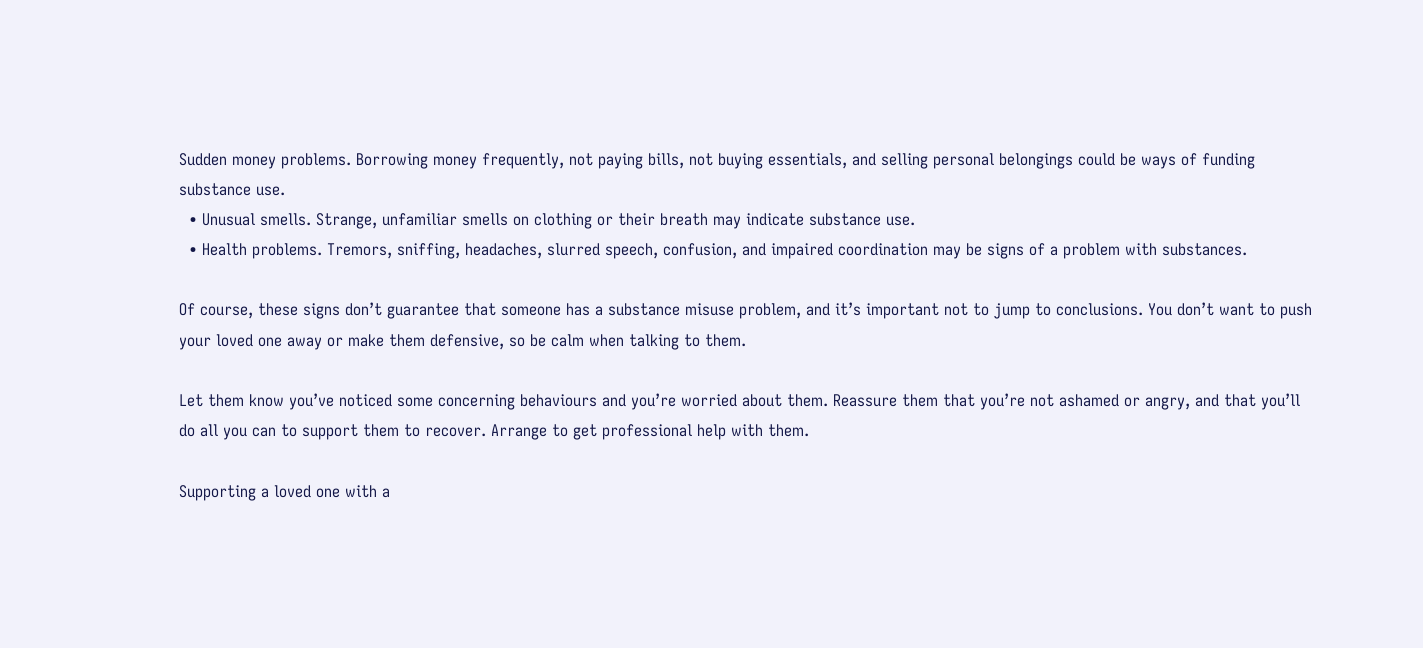Sudden money problems. Borrowing money frequently, not paying bills, not buying essentials, and selling personal belongings could be ways of funding substance use.
  • Unusual smells. Strange, unfamiliar smells on clothing or their breath may indicate substance use.
  • Health problems. Tremors, sniffing, headaches, slurred speech, confusion, and impaired coordination may be signs of a problem with substances.

Of course, these signs don’t guarantee that someone has a substance misuse problem, and it’s important not to jump to conclusions. You don’t want to push your loved one away or make them defensive, so be calm when talking to them.

Let them know you’ve noticed some concerning behaviours and you’re worried about them. Reassure them that you’re not ashamed or angry, and that you’ll do all you can to support them to recover. Arrange to get professional help with them.

Supporting a loved one with a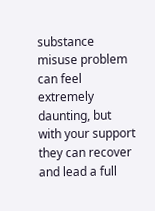substance misuse problem can feel extremely daunting, but with your support they can recover and lead a full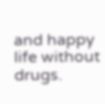and happy life without drugs.